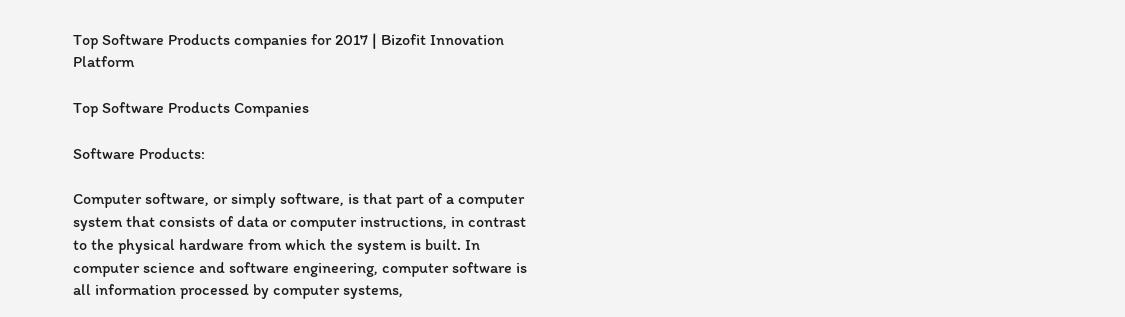Top Software Products companies for 2017 | Bizofit Innovation Platform

Top Software Products Companies

Software Products:

Computer software, or simply software, is that part of a computer system that consists of data or computer instructions, in contrast to the physical hardware from which the system is built. In computer science and software engineering, computer software is all information processed by computer systems,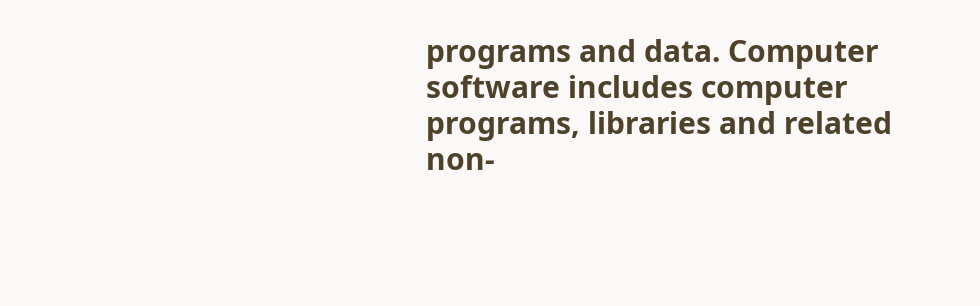programs and data. Computer software includes computer programs, libraries and related non-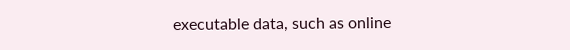executable data, such as online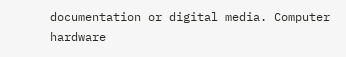documentation or digital media. Computer hardware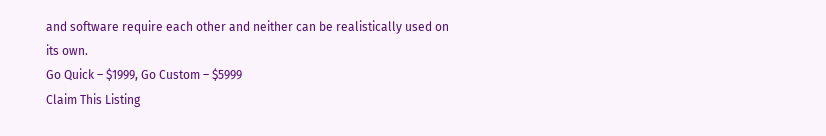and software require each other and neither can be realistically used on its own.
Go Quick – $1999, Go Custom – $5999
Claim This Listing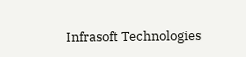Infrasoft Technologies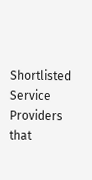Shortlisted Service Providers that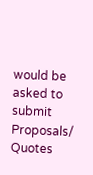would be asked to submit Proposals/ Quotes